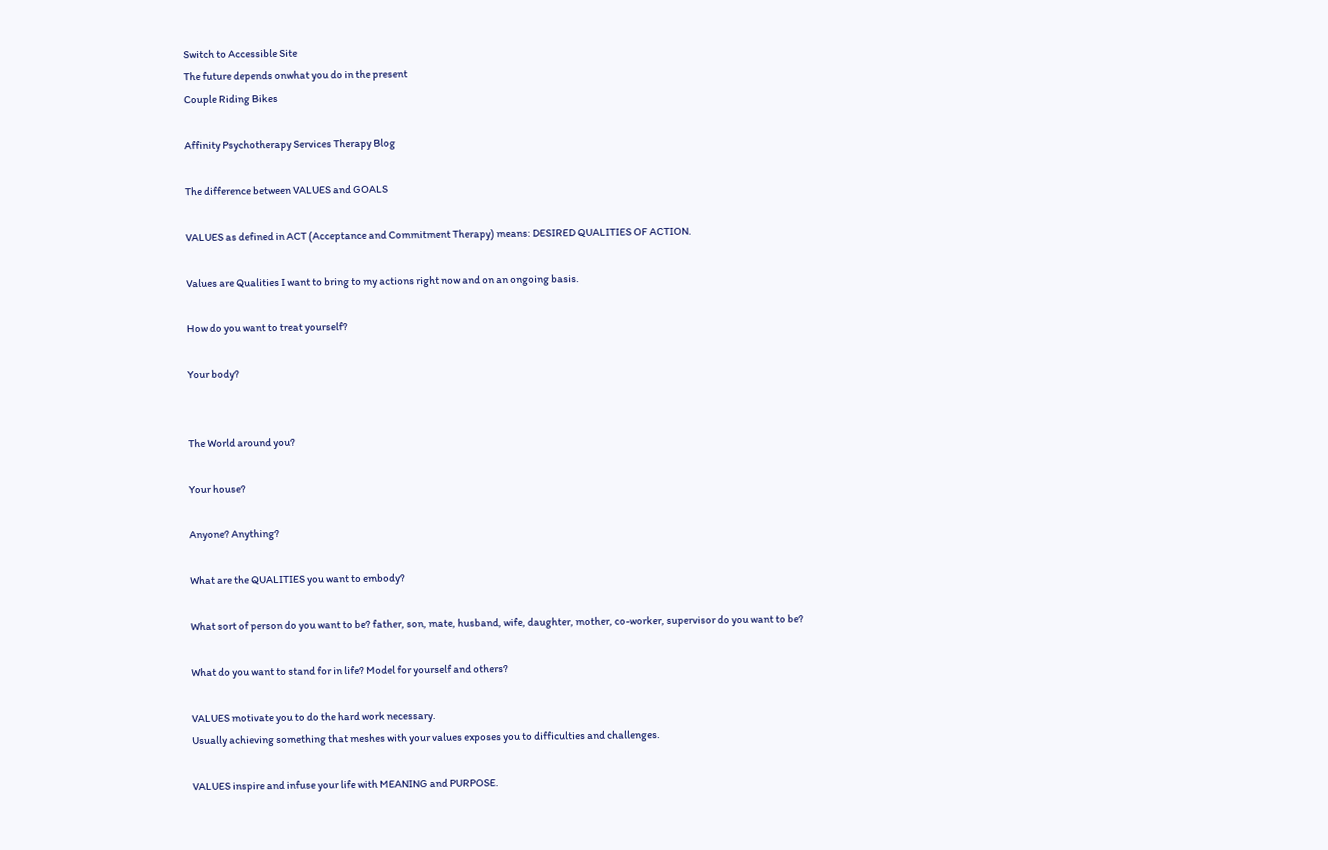Switch to Accessible Site
The future depends onwhat you do in the present
Couple Riding Bikes

Affinity Psychotherapy Services Therapy Blog

The difference between VALUES and GOALS

VALUES as defined in ACT (Acceptance and Commitment Therapy) means: DESIRED QUALITIES OF ACTION.

Values are Qualities I want to bring to my actions right now and on an ongoing basis.

How do you want to treat yourself?

Your body?


The World around you?

Your house?

Anyone? Anything?

What are the QUALITIES you want to embody?

What sort of person do you want to be? father, son, mate, husband, wife, daughter, mother, co-worker, supervisor do you want to be?

What do you want to stand for in life? Model for yourself and others?

VALUES motivate you to do the hard work necessary.
Usually achieving something that meshes with your values exposes you to difficulties and challenges.

VALUES inspire and infuse your life with MEANING and PURPOSE.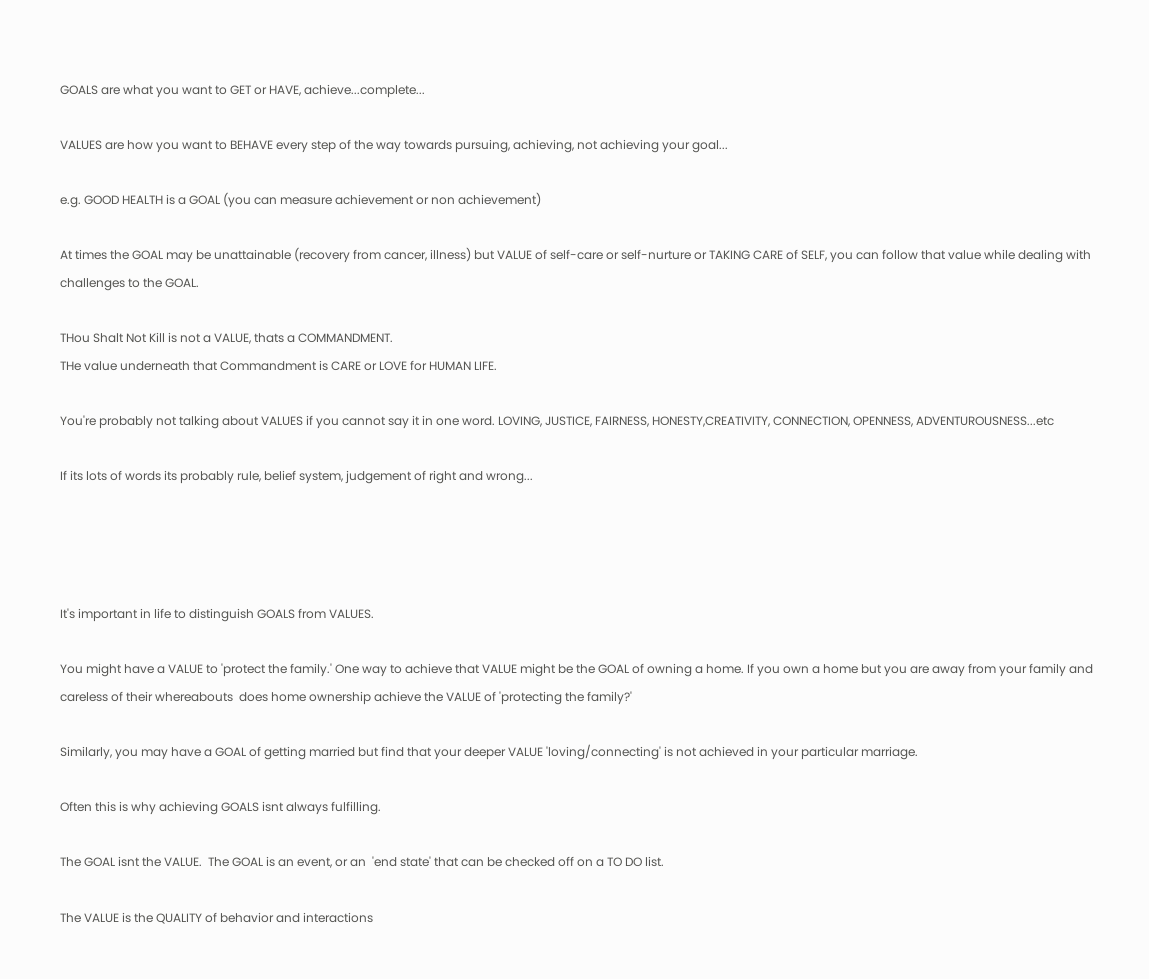GOALS are what you want to GET or HAVE, achieve...complete...

VALUES are how you want to BEHAVE every step of the way towards pursuing, achieving, not achieving your goal...

e.g. GOOD HEALTH is a GOAL (you can measure achievement or non achievement)

At times the GOAL may be unattainable (recovery from cancer, illness) but VALUE of self-care or self-nurture or TAKING CARE of SELF, you can follow that value while dealing with challenges to the GOAL.

THou Shalt Not Kill is not a VALUE, thats a COMMANDMENT.
THe value underneath that Commandment is CARE or LOVE for HUMAN LIFE.

You're probably not talking about VALUES if you cannot say it in one word. LOVING, JUSTICE, FAIRNESS, HONESTY,CREATIVITY, CONNECTION, OPENNESS, ADVENTUROUSNESS...etc

If its lots of words its probably rule, belief system, judgement of right and wrong...




It's important in life to distinguish GOALS from VALUES.

You might have a VALUE to 'protect the family.' One way to achieve that VALUE might be the GOAL of owning a home. If you own a home but you are away from your family and careless of their whereabouts  does home ownership achieve the VALUE of 'protecting the family?'

Similarly, you may have a GOAL of getting married but find that your deeper VALUE 'loving/connecting' is not achieved in your particular marriage.

Often this is why achieving GOALS isnt always fulfilling.

The GOAL isnt the VALUE.  The GOAL is an event, or an  'end state' that can be checked off on a TO DO list.

The VALUE is the QUALITY of behavior and interactions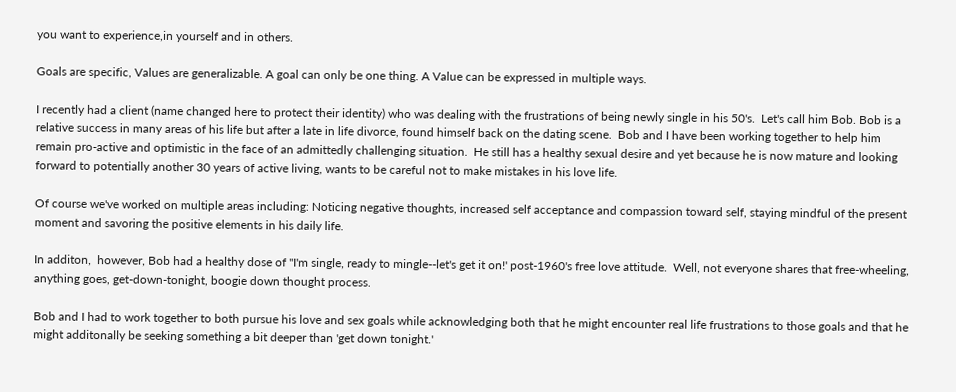you want to experience,in yourself and in others.

Goals are specific, Values are generalizable. A goal can only be one thing. A Value can be expressed in multiple ways.

I recently had a client (name changed here to protect their identity) who was dealing with the frustrations of being newly single in his 50's.  Let's call him Bob. Bob is a relative success in many areas of his life but after a late in life divorce, found himself back on the dating scene.  Bob and I have been working together to help him remain pro-active and optimistic in the face of an admittedly challenging situation.  He still has a healthy sexual desire and yet because he is now mature and looking forward to potentially another 30 years of active living, wants to be careful not to make mistakes in his love life.

Of course we've worked on multiple areas including: Noticing negative thoughts, increased self acceptance and compassion toward self, staying mindful of the present moment and savoring the positive elements in his daily life.

In additon,  however, Bob had a healthy dose of "I'm single, ready to mingle--let's get it on!' post-1960's free love attitude.  Well, not everyone shares that free-wheeling, anything goes, get-down-tonight, boogie down thought process.

Bob and I had to work together to both pursue his love and sex goals while acknowledging both that he might encounter real life frustrations to those goals and that he might additonally be seeking something a bit deeper than 'get down tonight.'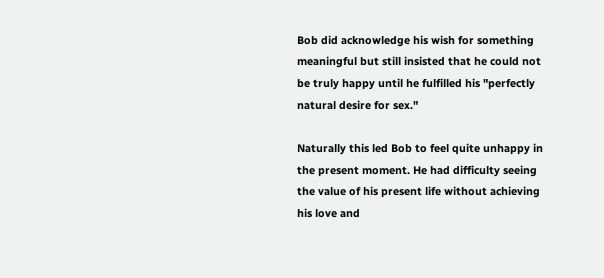Bob did acknowledge his wish for something meaningful but still insisted that he could not be truly happy until he fulfilled his "perfectly natural desire for sex."

Naturally this led Bob to feel quite unhappy in the present moment. He had difficulty seeing the value of his present life without achieving his love and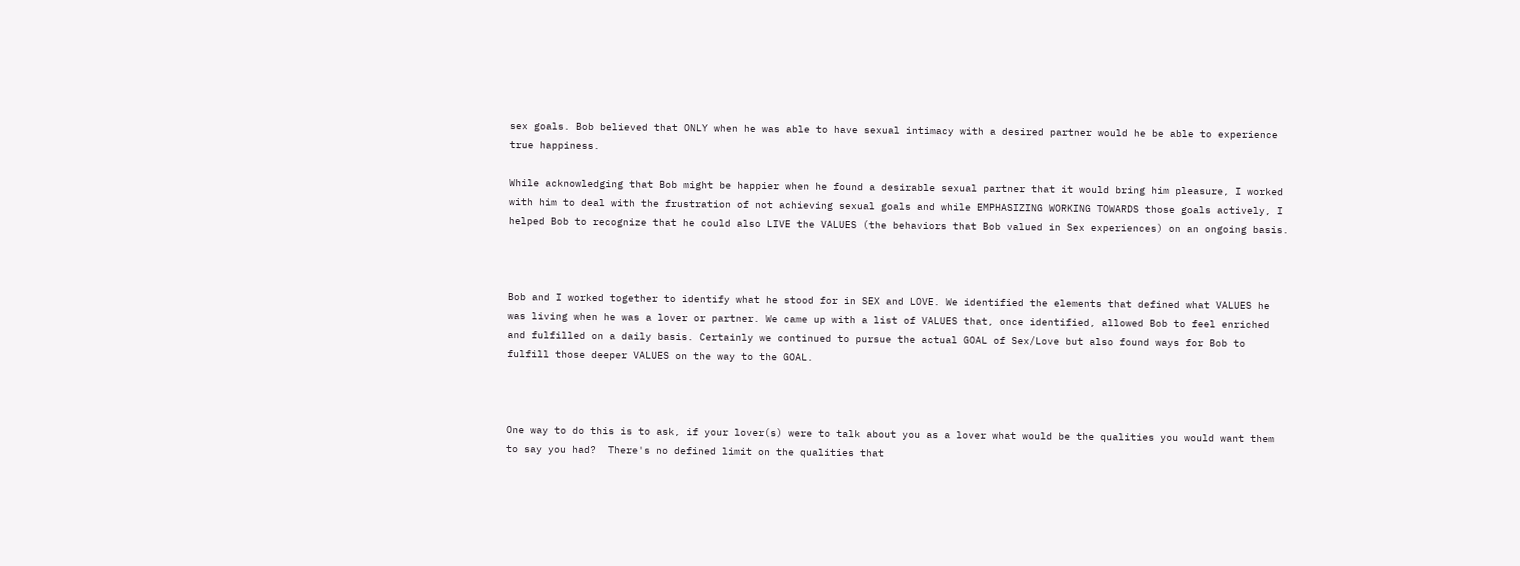sex goals. Bob believed that ONLY when he was able to have sexual intimacy with a desired partner would he be able to experience true happiness.

While acknowledging that Bob might be happier when he found a desirable sexual partner that it would bring him pleasure, I worked with him to deal with the frustration of not achieving sexual goals and while EMPHASIZING WORKING TOWARDS those goals actively, I helped Bob to recognize that he could also LIVE the VALUES (the behaviors that Bob valued in Sex experiences) on an ongoing basis.



Bob and I worked together to identify what he stood for in SEX and LOVE. We identified the elements that defined what VALUES he was living when he was a lover or partner. We came up with a list of VALUES that, once identified, allowed Bob to feel enriched and fulfilled on a daily basis. Certainly we continued to pursue the actual GOAL of Sex/Love but also found ways for Bob to fulfill those deeper VALUES on the way to the GOAL.



One way to do this is to ask, if your lover(s) were to talk about you as a lover what would be the qualities you would want them to say you had?  There's no defined limit on the qualities that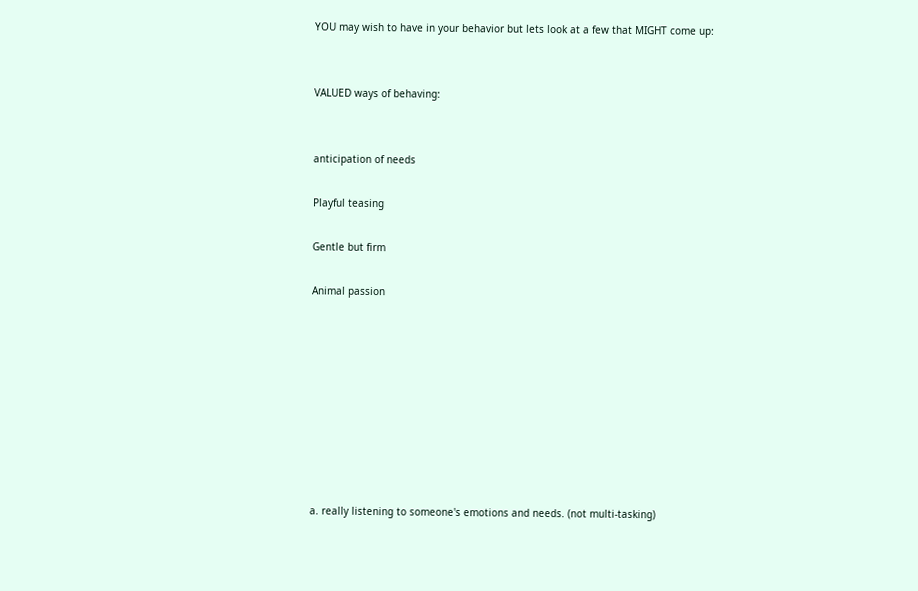YOU may wish to have in your behavior but lets look at a few that MIGHT come up:


VALUED ways of behaving:


anticipation of needs

Playful teasing

Gentle but firm

Animal passion









a. really listening to someone's emotions and needs. (not multi-tasking)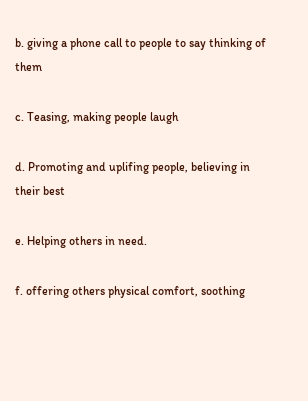b. giving a phone call to people to say thinking of them

c. Teasing, making people laugh

d. Promoting and uplifing people, believing in their best

e. Helping others in need.

f. offering others physical comfort, soothing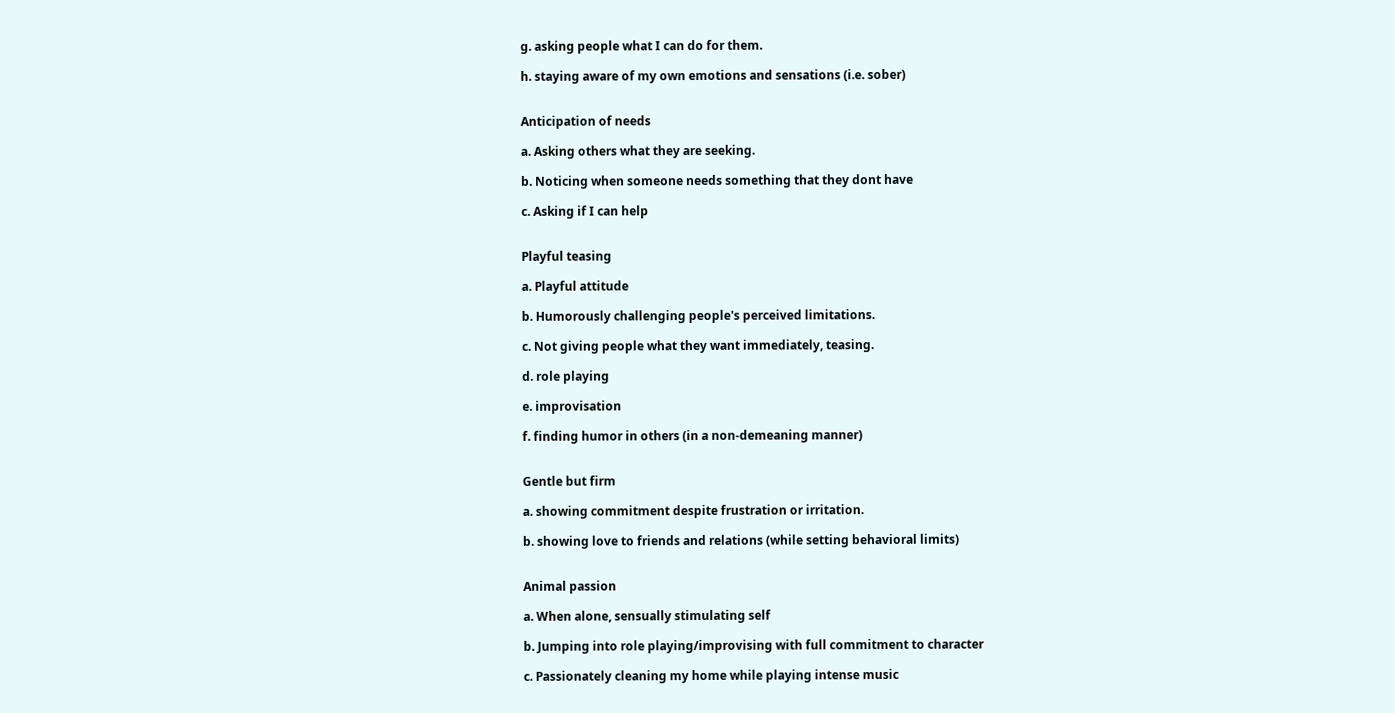g. asking people what I can do for them.

h. staying aware of my own emotions and sensations (i.e. sober)


Anticipation of needs

a. Asking others what they are seeking.

b. Noticing when someone needs something that they dont have

c. Asking if I can help


Playful teasing

a. Playful attitude

b. Humorously challenging people's perceived limitations.

c. Not giving people what they want immediately, teasing.

d. role playing

e. improvisation

f. finding humor in others (in a non-demeaning manner)


Gentle but firm

a. showing commitment despite frustration or irritation.

b. showing love to friends and relations (while setting behavioral limits)


Animal passion

a. When alone, sensually stimulating self

b. Jumping into role playing/improvising with full commitment to character

c. Passionately cleaning my home while playing intense music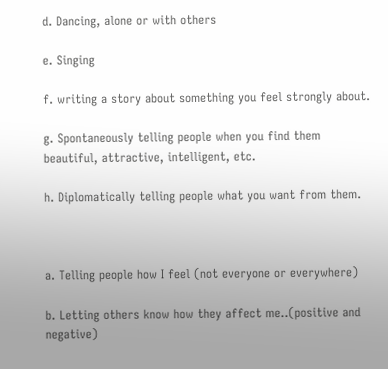d. Dancing, alone or with others

e. Singing

f. writing a story about something you feel strongly about.

g. Spontaneously telling people when you find them beautiful, attractive, intelligent, etc.

h. Diplomatically telling people what you want from them.



a. Telling people how I feel (not everyone or everywhere)

b. Letting others know how they affect me..(positive and negative)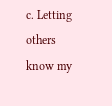c. Letting others know my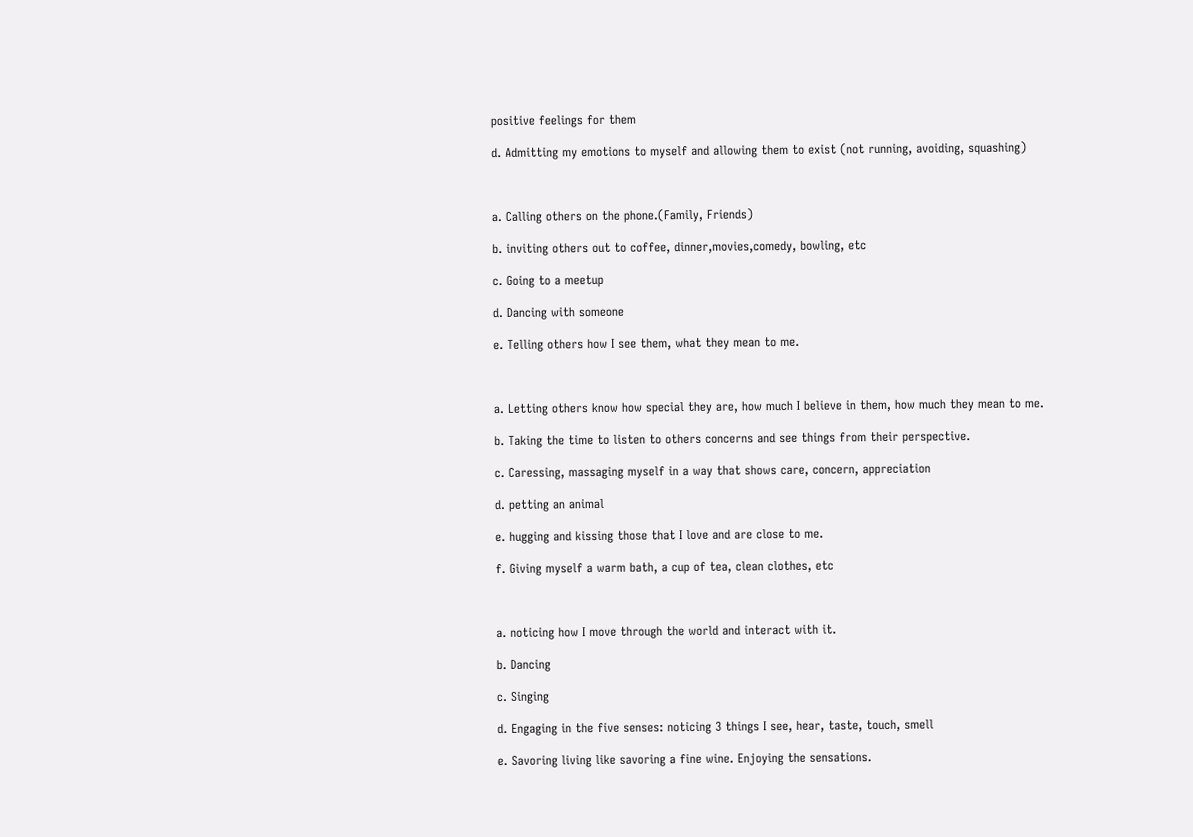positive feelings for them

d. Admitting my emotions to myself and allowing them to exist (not running, avoiding, squashing)



a. Calling others on the phone.(Family, Friends)

b. inviting others out to coffee, dinner,movies,comedy, bowling, etc

c. Going to a meetup

d. Dancing with someone

e. Telling others how I see them, what they mean to me.



a. Letting others know how special they are, how much I believe in them, how much they mean to me.

b. Taking the time to listen to others concerns and see things from their perspective.

c. Caressing, massaging myself in a way that shows care, concern, appreciation

d. petting an animal

e. hugging and kissing those that I love and are close to me.

f. Giving myself a warm bath, a cup of tea, clean clothes, etc



a. noticing how I move through the world and interact with it.

b. Dancing

c. Singing

d. Engaging in the five senses: noticing 3 things I see, hear, taste, touch, smell

e. Savoring living like savoring a fine wine. Enjoying the sensations.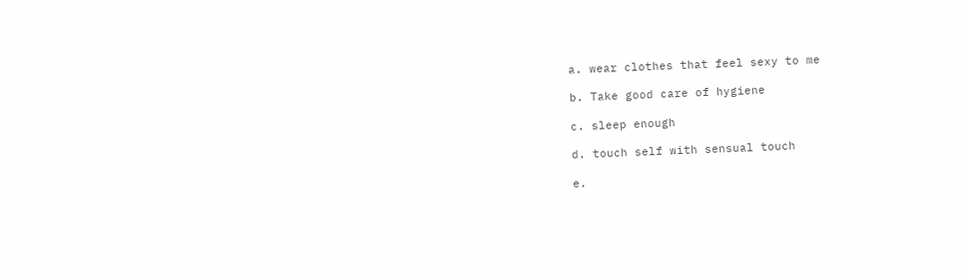a. wear clothes that feel sexy to me

b. Take good care of hygiene

c. sleep enough

d. touch self with sensual touch

e.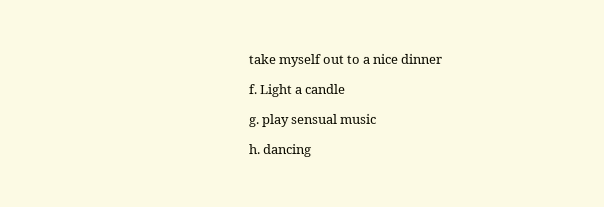take myself out to a nice dinner

f. Light a candle

g. play sensual music

h. dancing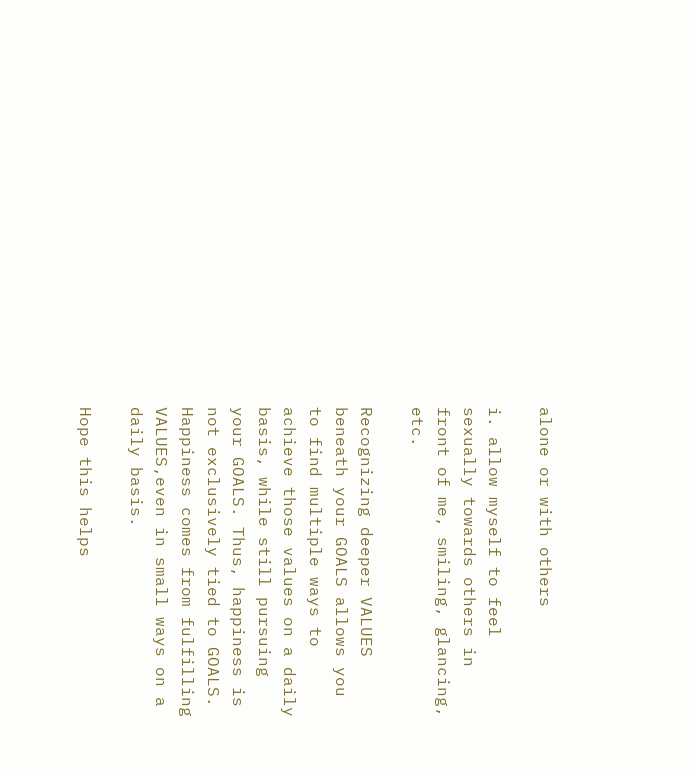alone or with others

i. allow myself to feel sexually towards others in front of me, smiling, glancing, etc.

Recognizing deeper VALUES beneath your GOALS allows you to find multiple ways to achieve those values on a daily basis, while still pursuing your GOALS. Thus, happiness is not exclusively tied to GOALS. Happiness comes from fulfilling VALUES,even in small ways on a daily basis.

Hope this helps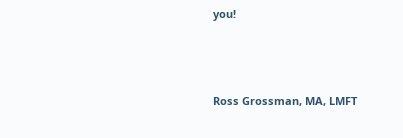you!



Ross Grossman, MA, LMFT